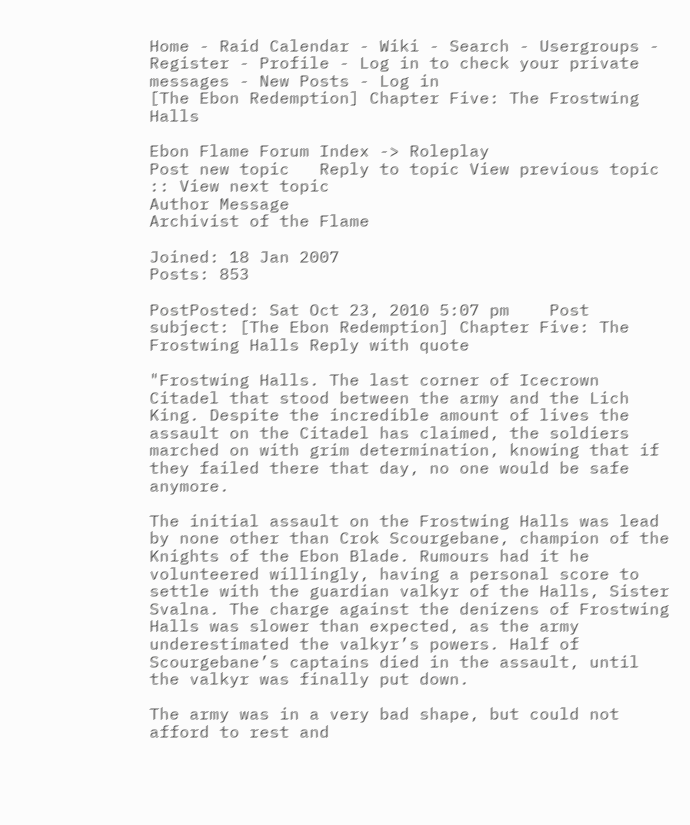Home - Raid Calendar - Wiki - Search - Usergroups - Register - Profile - Log in to check your private messages - New Posts - Log in
[The Ebon Redemption] Chapter Five: The Frostwing Halls

Ebon Flame Forum Index -> Roleplay
Post new topic   Reply to topic View previous topic :: View next topic
Author Message
Archivist of the Flame

Joined: 18 Jan 2007
Posts: 853

PostPosted: Sat Oct 23, 2010 5:07 pm    Post subject: [The Ebon Redemption] Chapter Five: The Frostwing Halls Reply with quote

"Frostwing Halls. The last corner of Icecrown Citadel that stood between the army and the Lich King. Despite the incredible amount of lives the assault on the Citadel has claimed, the soldiers marched on with grim determination, knowing that if they failed there that day, no one would be safe anymore.

The initial assault on the Frostwing Halls was lead by none other than Crok Scourgebane, champion of the Knights of the Ebon Blade. Rumours had it he volunteered willingly, having a personal score to settle with the guardian valkyr of the Halls, Sister Svalna. The charge against the denizens of Frostwing Halls was slower than expected, as the army underestimated the valkyr’s powers. Half of Scourgebane’s captains died in the assault, until the valkyr was finally put down.

The army was in a very bad shape, but could not afford to rest and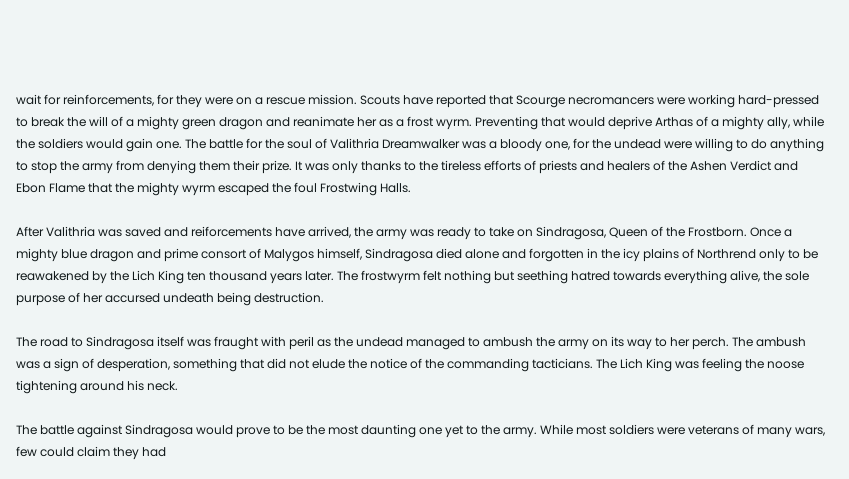wait for reinforcements, for they were on a rescue mission. Scouts have reported that Scourge necromancers were working hard-pressed to break the will of a mighty green dragon and reanimate her as a frost wyrm. Preventing that would deprive Arthas of a mighty ally, while the soldiers would gain one. The battle for the soul of Valithria Dreamwalker was a bloody one, for the undead were willing to do anything to stop the army from denying them their prize. It was only thanks to the tireless efforts of priests and healers of the Ashen Verdict and Ebon Flame that the mighty wyrm escaped the foul Frostwing Halls.

After Valithria was saved and reiforcements have arrived, the army was ready to take on Sindragosa, Queen of the Frostborn. Once a mighty blue dragon and prime consort of Malygos himself, Sindragosa died alone and forgotten in the icy plains of Northrend only to be reawakened by the Lich King ten thousand years later. The frostwyrm felt nothing but seething hatred towards everything alive, the sole purpose of her accursed undeath being destruction.

The road to Sindragosa itself was fraught with peril as the undead managed to ambush the army on its way to her perch. The ambush was a sign of desperation, something that did not elude the notice of the commanding tacticians. The Lich King was feeling the noose tightening around his neck.

The battle against Sindragosa would prove to be the most daunting one yet to the army. While most soldiers were veterans of many wars, few could claim they had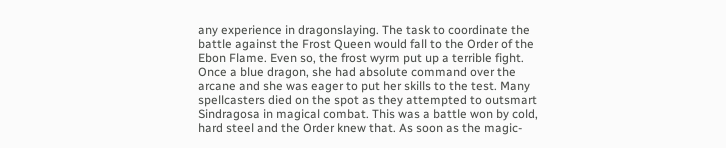any experience in dragonslaying. The task to coordinate the battle against the Frost Queen would fall to the Order of the Ebon Flame. Even so, the frost wyrm put up a terrible fight. Once a blue dragon, she had absolute command over the arcane and she was eager to put her skills to the test. Many spellcasters died on the spot as they attempted to outsmart Sindragosa in magical combat. This was a battle won by cold, hard steel and the Order knew that. As soon as the magic-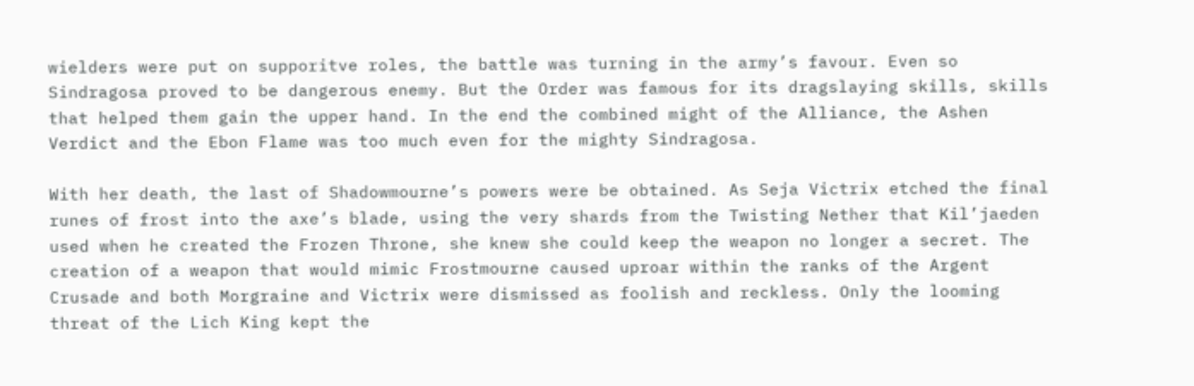wielders were put on supporitve roles, the battle was turning in the army’s favour. Even so Sindragosa proved to be dangerous enemy. But the Order was famous for its dragslaying skills, skills that helped them gain the upper hand. In the end the combined might of the Alliance, the Ashen Verdict and the Ebon Flame was too much even for the mighty Sindragosa.

With her death, the last of Shadowmourne’s powers were be obtained. As Seja Victrix etched the final runes of frost into the axe’s blade, using the very shards from the Twisting Nether that Kil’jaeden used when he created the Frozen Throne, she knew she could keep the weapon no longer a secret. The creation of a weapon that would mimic Frostmourne caused uproar within the ranks of the Argent Crusade and both Morgraine and Victrix were dismissed as foolish and reckless. Only the looming threat of the Lich King kept the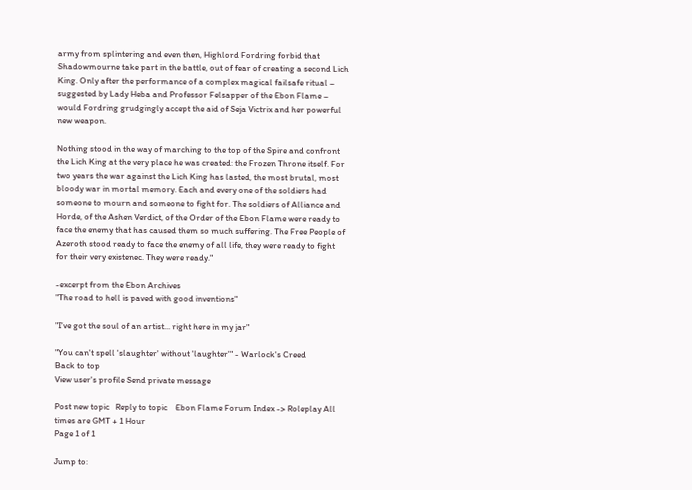army from splintering and even then, Highlord Fordring forbid that Shadowmourne take part in the battle, out of fear of creating a second Lich King. Only after the performance of a complex magical failsafe ritual – suggested by Lady Heba and Professor Felsapper of the Ebon Flame – would Fordring grudgingly accept the aid of Seja Victrix and her powerful new weapon.

Nothing stood in the way of marching to the top of the Spire and confront the Lich King at the very place he was created: the Frozen Throne itself. For two years the war against the Lich King has lasted, the most brutal, most bloody war in mortal memory. Each and every one of the soldiers had someone to mourn and someone to fight for. The soldiers of Alliance and Horde, of the Ashen Verdict, of the Order of the Ebon Flame were ready to face the enemy that has caused them so much suffering. The Free People of Azeroth stood ready to face the enemy of all life, they were ready to fight for their very existenec. They were ready."

-excerpt from the Ebon Archives
"The road to hell is paved with good inventions"

"I've got the soul of an artist... right here in my jar"

"You can't spell 'slaughter' without 'laughter'" - Warlock's Creed
Back to top
View user's profile Send private message

Post new topic   Reply to topic    Ebon Flame Forum Index -> Roleplay All times are GMT + 1 Hour
Page 1 of 1

Jump to: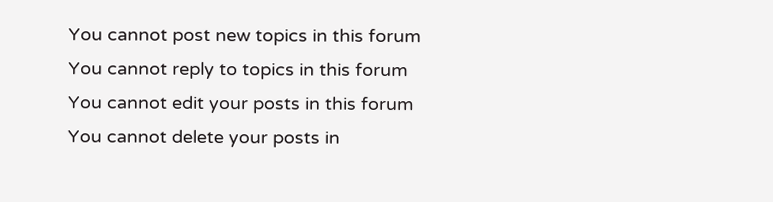You cannot post new topics in this forum
You cannot reply to topics in this forum
You cannot edit your posts in this forum
You cannot delete your posts in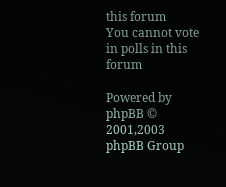this forum
You cannot vote in polls in this forum

Powered by phpBB © 2001,2003 phpBB Group